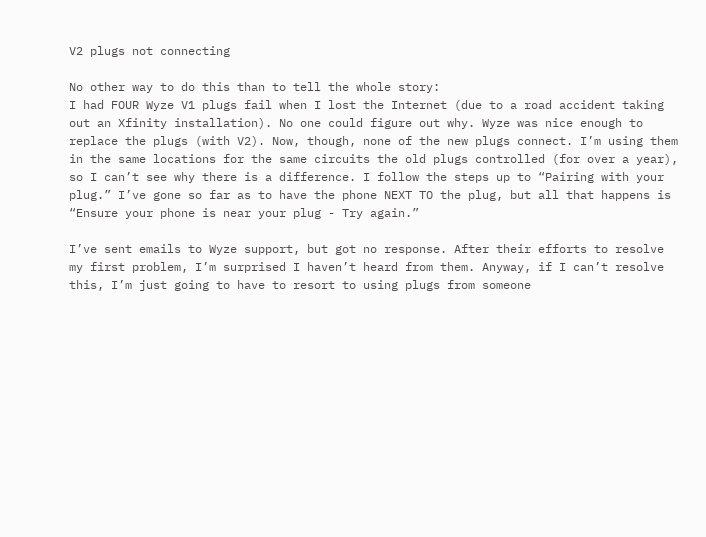V2 plugs not connecting

No other way to do this than to tell the whole story:
I had FOUR Wyze V1 plugs fail when I lost the Internet (due to a road accident taking out an Xfinity installation). No one could figure out why. Wyze was nice enough to replace the plugs (with V2). Now, though, none of the new plugs connect. I’m using them in the same locations for the same circuits the old plugs controlled (for over a year), so I can’t see why there is a difference. I follow the steps up to “Pairing with your plug.” I’ve gone so far as to have the phone NEXT TO the plug, but all that happens is “Ensure your phone is near your plug - Try again.”

I’ve sent emails to Wyze support, but got no response. After their efforts to resolve my first problem, I’m surprised I haven’t heard from them. Anyway, if I can’t resolve this, I’m just going to have to resort to using plugs from someone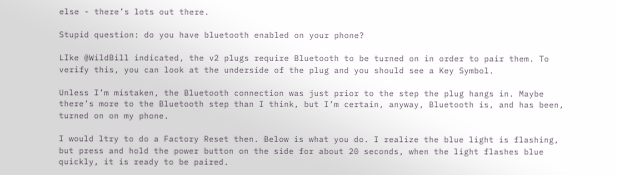else - there’s lots out there.

Stupid question: do you have bluetooth enabled on your phone?

LIke @WildBill indicated, the v2 plugs require Bluetooth to be turned on in order to pair them. To verify this, you can look at the underside of the plug and you should see a Key Symbol.

Unless I’m mistaken, the Bluetooth connection was just prior to the step the plug hangs in. Maybe there’s more to the Bluetooth step than I think, but I’m certain, anyway, Bluetooth is, and has been, turned on on my phone.

I would ltry to do a Factory Reset then. Below is what you do. I realize the blue light is flashing, but press and hold the power button on the side for about 20 seconds, when the light flashes blue quickly, it is ready to be paired.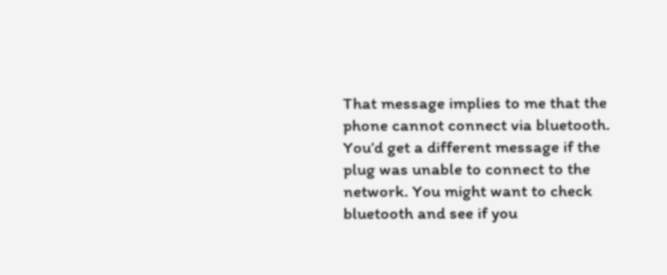That message implies to me that the phone cannot connect via bluetooth. You’d get a different message if the plug was unable to connect to the network. You might want to check bluetooth and see if you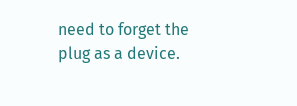need to forget the plug as a device.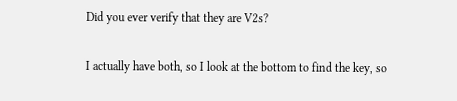Did you ever verify that they are V2s?

I actually have both, so I look at the bottom to find the key, so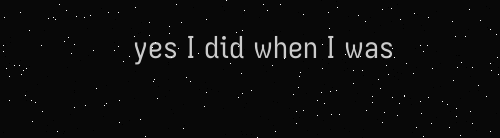yes I did when I was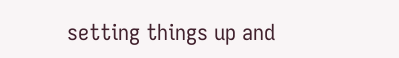setting things up and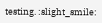testing. :slight_smile: